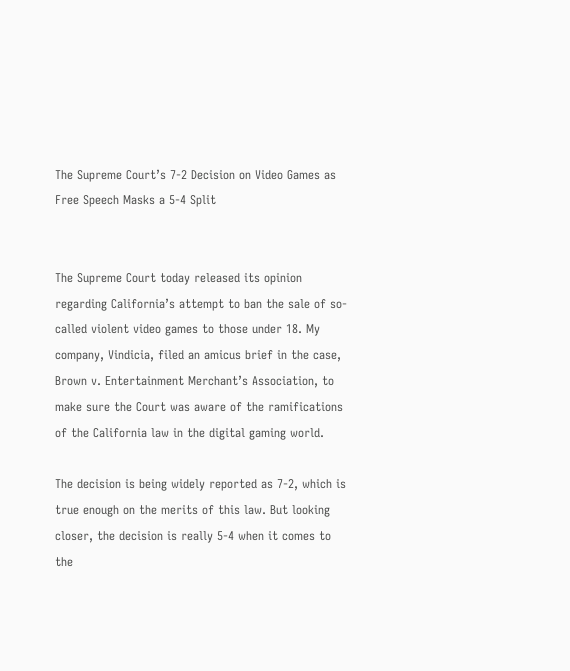The Supreme Court’s 7-2 Decision on Video Games as Free Speech Masks a 5-4 Split


The Supreme Court today released its opinion regarding California’s attempt to ban the sale of so-called violent video games to those under 18. My company, Vindicia, filed an amicus brief in the case, Brown v. Entertainment Merchant’s Association, to make sure the Court was aware of the ramifications of the California law in the digital gaming world.

The decision is being widely reported as 7-2, which is true enough on the merits of this law. But looking closer, the decision is really 5-4 when it comes to the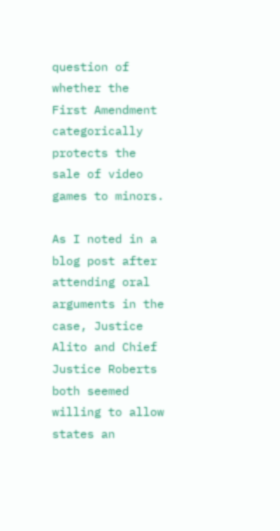question of whether the First Amendment categorically protects the sale of video games to minors.

As I noted in a blog post after attending oral arguments in the case, Justice Alito and Chief Justice Roberts both seemed willing to allow states an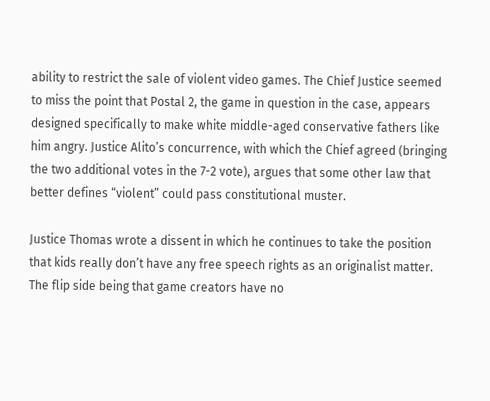ability to restrict the sale of violent video games. The Chief Justice seemed to miss the point that Postal 2, the game in question in the case, appears designed specifically to make white middle-aged conservative fathers like him angry. Justice Alito’s concurrence, with which the Chief agreed (bringing the two additional votes in the 7-2 vote), argues that some other law that better defines “violent” could pass constitutional muster.

Justice Thomas wrote a dissent in which he continues to take the position that kids really don’t have any free speech rights as an originalist matter. The flip side being that game creators have no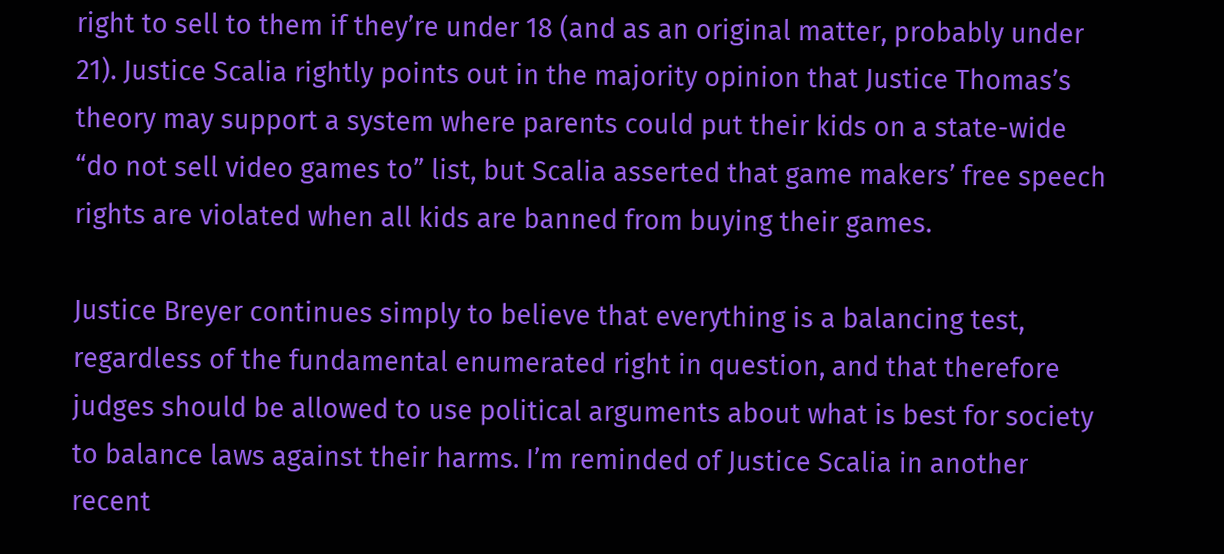right to sell to them if they’re under 18 (and as an original matter, probably under 21). Justice Scalia rightly points out in the majority opinion that Justice Thomas’s theory may support a system where parents could put their kids on a state-wide “do not sell video games to” list, but Scalia asserted that game makers’ free speech rights are violated when all kids are banned from buying their games.

Justice Breyer continues simply to believe that everything is a balancing test, regardless of the fundamental enumerated right in question, and that therefore judges should be allowed to use political arguments about what is best for society to balance laws against their harms. I’m reminded of Justice Scalia in another recent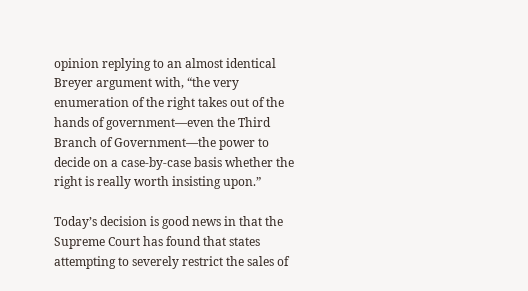opinion replying to an almost identical Breyer argument with, “the very enumeration of the right takes out of the hands of government—even the Third Branch of Government—the power to decide on a case-by-case basis whether the right is really worth insisting upon.”

Today’s decision is good news in that the Supreme Court has found that states attempting to severely restrict the sales of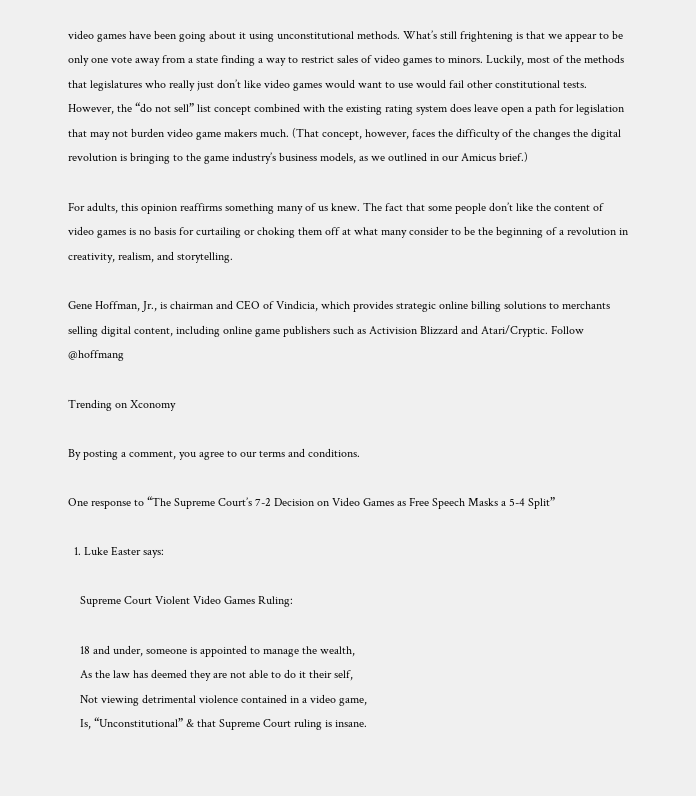video games have been going about it using unconstitutional methods. What’s still frightening is that we appear to be only one vote away from a state finding a way to restrict sales of video games to minors. Luckily, most of the methods that legislatures who really just don’t like video games would want to use would fail other constitutional tests. However, the “do not sell” list concept combined with the existing rating system does leave open a path for legislation that may not burden video game makers much. (That concept, however, faces the difficulty of the changes the digital revolution is bringing to the game industry’s business models, as we outlined in our Amicus brief.)

For adults, this opinion reaffirms something many of us knew. The fact that some people don’t like the content of video games is no basis for curtailing or choking them off at what many consider to be the beginning of a revolution in creativity, realism, and storytelling.

Gene Hoffman, Jr., is chairman and CEO of Vindicia, which provides strategic online billing solutions to merchants selling digital content, including online game publishers such as Activision Blizzard and Atari/Cryptic. Follow @hoffmang

Trending on Xconomy

By posting a comment, you agree to our terms and conditions.

One response to “The Supreme Court’s 7-2 Decision on Video Games as Free Speech Masks a 5-4 Split”

  1. Luke Easter says:

    Supreme Court Violent Video Games Ruling:

    18 and under, someone is appointed to manage the wealth,
    As the law has deemed they are not able to do it their self,
    Not viewing detrimental violence contained in a video game,
    Is, “Unconstitutional” & that Supreme Court ruling is insane.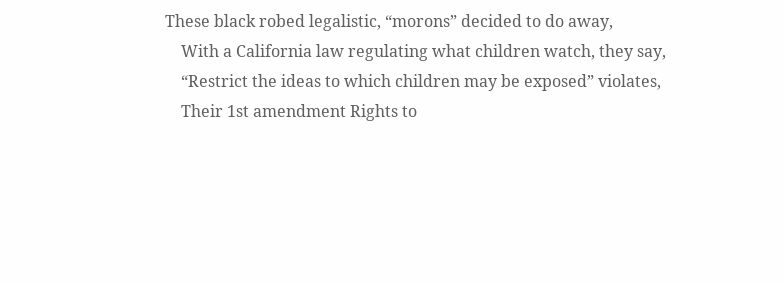These black robed legalistic, “morons” decided to do away,
    With a California law regulating what children watch, they say,
    “Restrict the ideas to which children may be exposed” violates,
    Their 1st amendment Rights to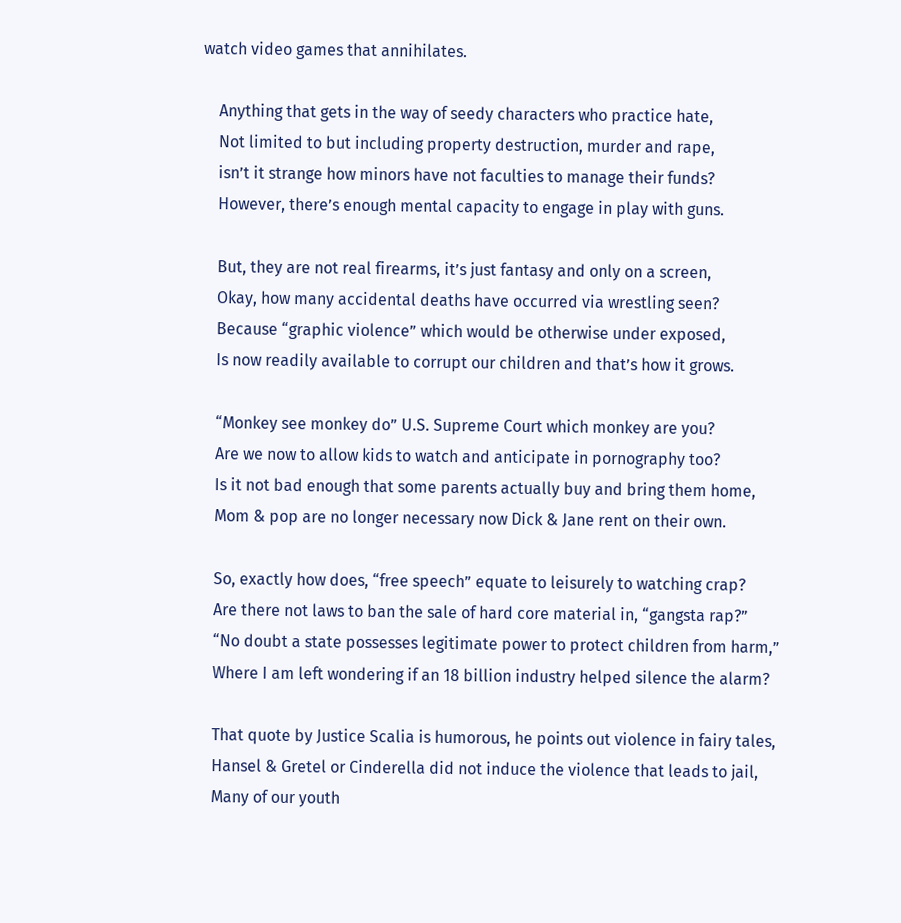watch video games that annihilates.

    Anything that gets in the way of seedy characters who practice hate,
    Not limited to but including property destruction, murder and rape,
    isn’t it strange how minors have not faculties to manage their funds?
    However, there’s enough mental capacity to engage in play with guns.

    But, they are not real firearms, it’s just fantasy and only on a screen,
    Okay, how many accidental deaths have occurred via wrestling seen?
    Because “graphic violence” which would be otherwise under exposed,
    Is now readily available to corrupt our children and that’s how it grows.

    “Monkey see monkey do” U.S. Supreme Court which monkey are you?
    Are we now to allow kids to watch and anticipate in pornography too?
    Is it not bad enough that some parents actually buy and bring them home,
    Mom & pop are no longer necessary now Dick & Jane rent on their own.

    So, exactly how does, “free speech” equate to leisurely to watching crap?
    Are there not laws to ban the sale of hard core material in, “gangsta rap?”
    “No doubt a state possesses legitimate power to protect children from harm,”
    Where I am left wondering if an 18 billion industry helped silence the alarm?

    That quote by Justice Scalia is humorous, he points out violence in fairy tales,
    Hansel & Gretel or Cinderella did not induce the violence that leads to jail,
    Many of our youth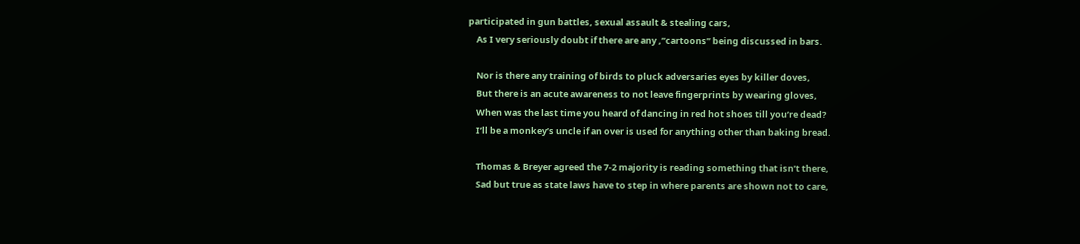participated in gun battles, sexual assault & stealing cars,
    As I very seriously doubt if there are any ,”cartoons” being discussed in bars.

    Nor is there any training of birds to pluck adversaries eyes by killer doves,
    But there is an acute awareness to not leave fingerprints by wearing gloves,
    When was the last time you heard of dancing in red hot shoes till you’re dead?
    I’ll be a monkey’s uncle if an over is used for anything other than baking bread.

    Thomas & Breyer agreed the 7-2 majority is reading something that isn’t there,
    Sad but true as state laws have to step in where parents are shown not to care,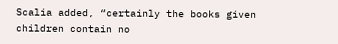Scalia added, “certainly the books given children contain no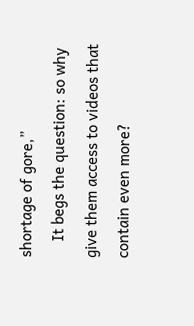shortage of gore,”
    It begs the question: so why give them access to videos that contain even more?